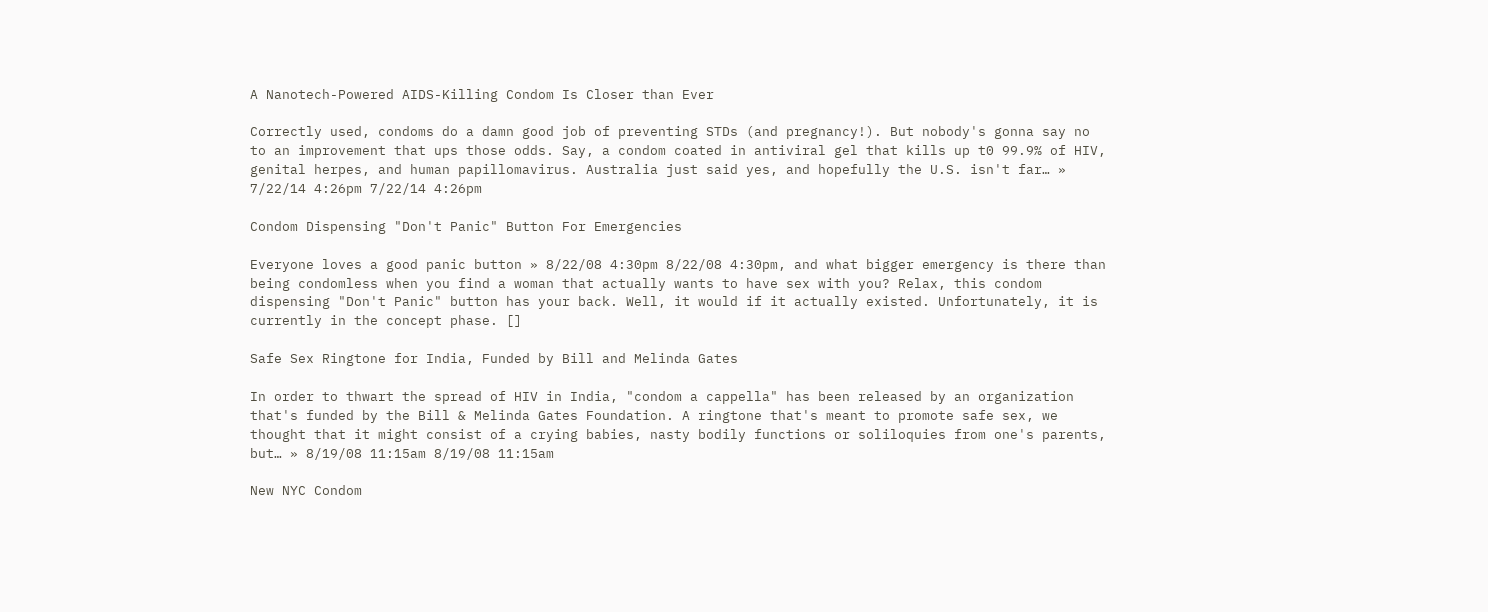A Nanotech-Powered AIDS-Killing Condom Is Closer than Ever

Correctly used, condoms do a damn good job of preventing STDs (and pregnancy!). But nobody's gonna say no to an improvement that ups those odds. Say, a condom coated in antiviral gel that kills up t0 99.9% of HIV, genital herpes, and human papillomavirus. Australia just said yes, and hopefully the U.S. isn't far… » 7/22/14 4:26pm 7/22/14 4:26pm

Condom Dispensing "Don't Panic" Button For Emergencies

Everyone loves a good panic button » 8/22/08 4:30pm 8/22/08 4:30pm, and what bigger emergency is there than being condomless when you find a woman that actually wants to have sex with you? Relax, this condom dispensing "Don't Panic" button has your back. Well, it would if it actually existed. Unfortunately, it is currently in the concept phase. []

Safe Sex Ringtone for India, Funded by Bill and Melinda Gates

In order to thwart the spread of HIV in India, "condom a cappella" has been released by an organization that's funded by the Bill & Melinda Gates Foundation. A ringtone that's meant to promote safe sex, we thought that it might consist of a crying babies, nasty bodily functions or soliloquies from one's parents, but… » 8/19/08 11:15am 8/19/08 11:15am

New NYC Condom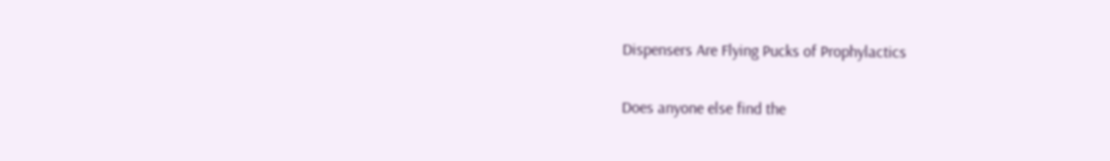Dispensers Are Flying Pucks of Prophylactics

Does anyone else find the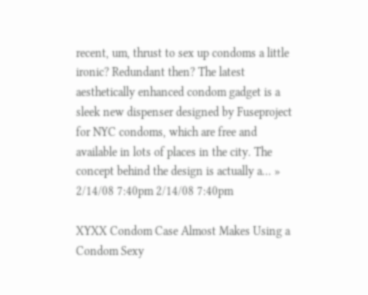recent, um, thrust to sex up condoms a little ironic? Redundant then? The latest aesthetically enhanced condom gadget is a sleek new dispenser designed by Fuseproject for NYC condoms, which are free and available in lots of places in the city. The concept behind the design is actually a… » 2/14/08 7:40pm 2/14/08 7:40pm

XYXX Condom Case Almost Makes Using a Condom Sexy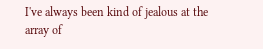I've always been kind of jealous at the array of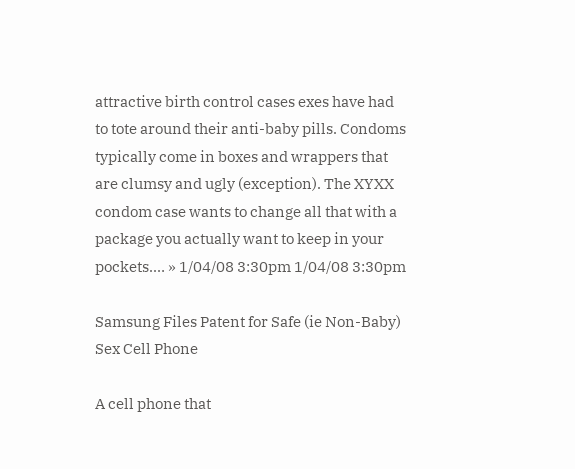attractive birth control cases exes have had to tote around their anti-baby pills. Condoms typically come in boxes and wrappers that are clumsy and ugly (exception). The XYXX condom case wants to change all that with a package you actually want to keep in your pockets.… » 1/04/08 3:30pm 1/04/08 3:30pm

Samsung Files Patent for Safe (ie Non-Baby) Sex Cell Phone

A cell phone that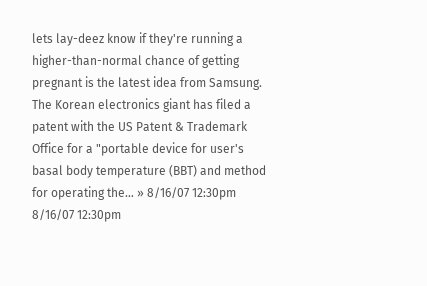lets lay-deez know if they're running a higher-than-normal chance of getting pregnant is the latest idea from Samsung. The Korean electronics giant has filed a patent with the US Patent & Trademark Office for a "portable device for user's basal body temperature (BBT) and method for operating the… » 8/16/07 12:30pm 8/16/07 12:30pm